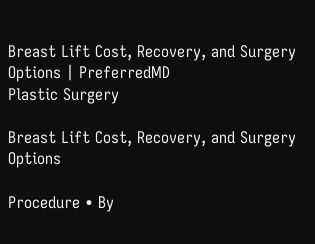Breast Lift Cost, Recovery, and Surgery Options | PreferredMD
Plastic Surgery

Breast Lift Cost, Recovery, and Surgery Options

Procedure • By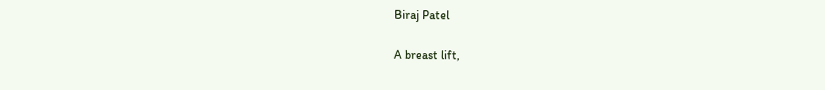Biraj Patel

A breast lift,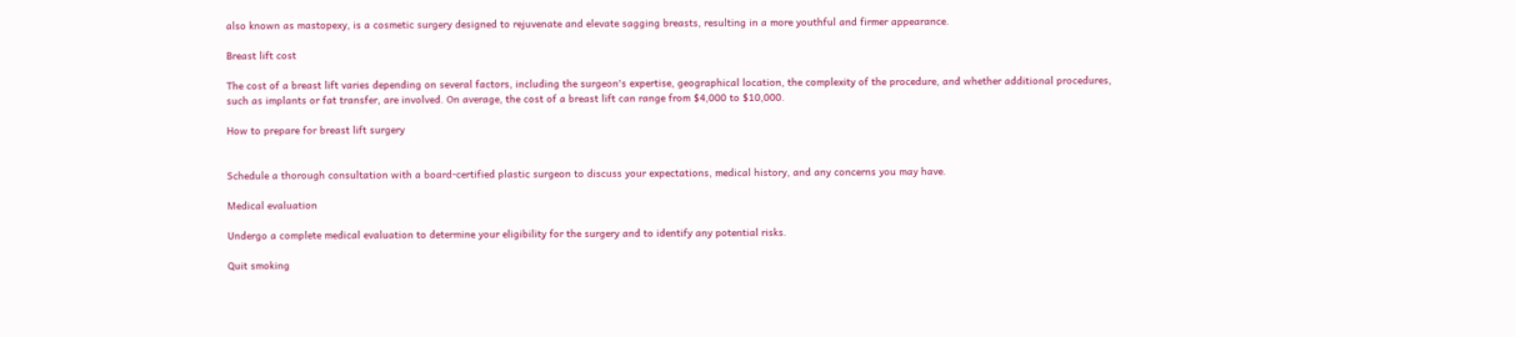also known as mastopexy, is a cosmetic surgery designed to rejuvenate and elevate sagging breasts, resulting in a more youthful and firmer appearance.

Breast lift cost

The cost of a breast lift varies depending on several factors, including the surgeon's expertise, geographical location, the complexity of the procedure, and whether additional procedures, such as implants or fat transfer, are involved. On average, the cost of a breast lift can range from $4,000 to $10,000.

How to prepare for breast lift surgery


Schedule a thorough consultation with a board-certified plastic surgeon to discuss your expectations, medical history, and any concerns you may have.

Medical evaluation

Undergo a complete medical evaluation to determine your eligibility for the surgery and to identify any potential risks.

Quit smoking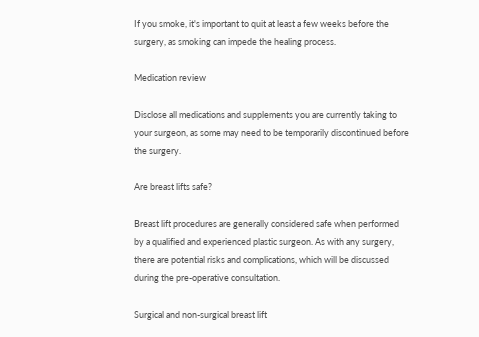If you smoke, it's important to quit at least a few weeks before the surgery, as smoking can impede the healing process.

Medication review

Disclose all medications and supplements you are currently taking to your surgeon, as some may need to be temporarily discontinued before the surgery.

Are breast lifts safe?

Breast lift procedures are generally considered safe when performed by a qualified and experienced plastic surgeon. As with any surgery, there are potential risks and complications, which will be discussed during the pre-operative consultation.

Surgical and non-surgical breast lift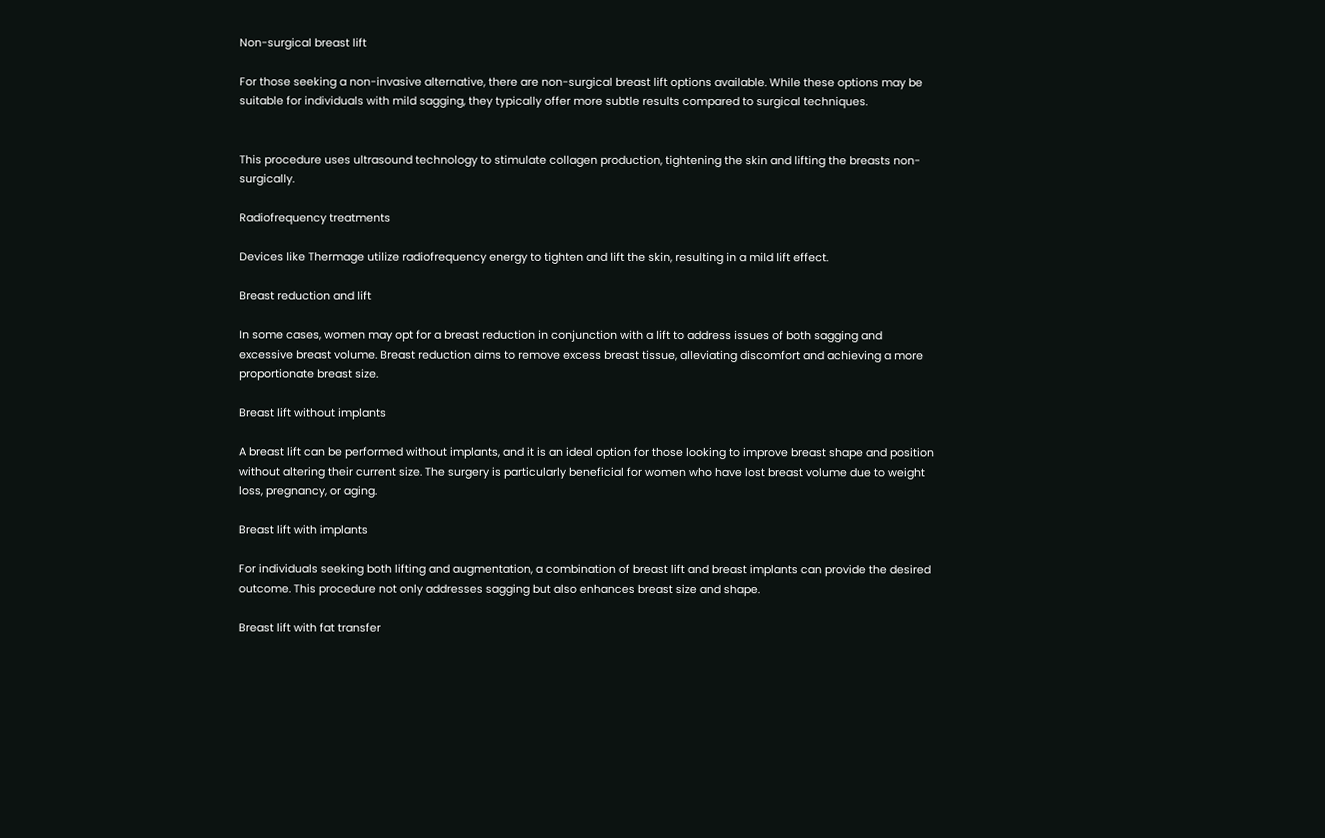Non-surgical breast lift

For those seeking a non-invasive alternative, there are non-surgical breast lift options available. While these options may be suitable for individuals with mild sagging, they typically offer more subtle results compared to surgical techniques.


This procedure uses ultrasound technology to stimulate collagen production, tightening the skin and lifting the breasts non-surgically.

Radiofrequency treatments

Devices like Thermage utilize radiofrequency energy to tighten and lift the skin, resulting in a mild lift effect.

Breast reduction and lift

In some cases, women may opt for a breast reduction in conjunction with a lift to address issues of both sagging and excessive breast volume. Breast reduction aims to remove excess breast tissue, alleviating discomfort and achieving a more proportionate breast size.

Breast lift without implants

A breast lift can be performed without implants, and it is an ideal option for those looking to improve breast shape and position without altering their current size. The surgery is particularly beneficial for women who have lost breast volume due to weight loss, pregnancy, or aging.

Breast lift with implants

For individuals seeking both lifting and augmentation, a combination of breast lift and breast implants can provide the desired outcome. This procedure not only addresses sagging but also enhances breast size and shape.

Breast lift with fat transfer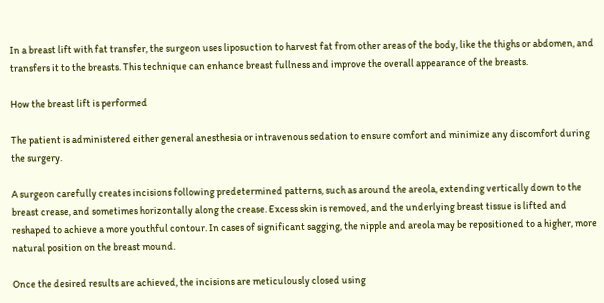In a breast lift with fat transfer, the surgeon uses liposuction to harvest fat from other areas of the body, like the thighs or abdomen, and transfers it to the breasts. This technique can enhance breast fullness and improve the overall appearance of the breasts.

How the breast lift is performed

The patient is administered either general anesthesia or intravenous sedation to ensure comfort and minimize any discomfort during the surgery.

A surgeon carefully creates incisions following predetermined patterns, such as around the areola, extending vertically down to the breast crease, and sometimes horizontally along the crease. Excess skin is removed, and the underlying breast tissue is lifted and reshaped to achieve a more youthful contour. In cases of significant sagging, the nipple and areola may be repositioned to a higher, more natural position on the breast mound.

Once the desired results are achieved, the incisions are meticulously closed using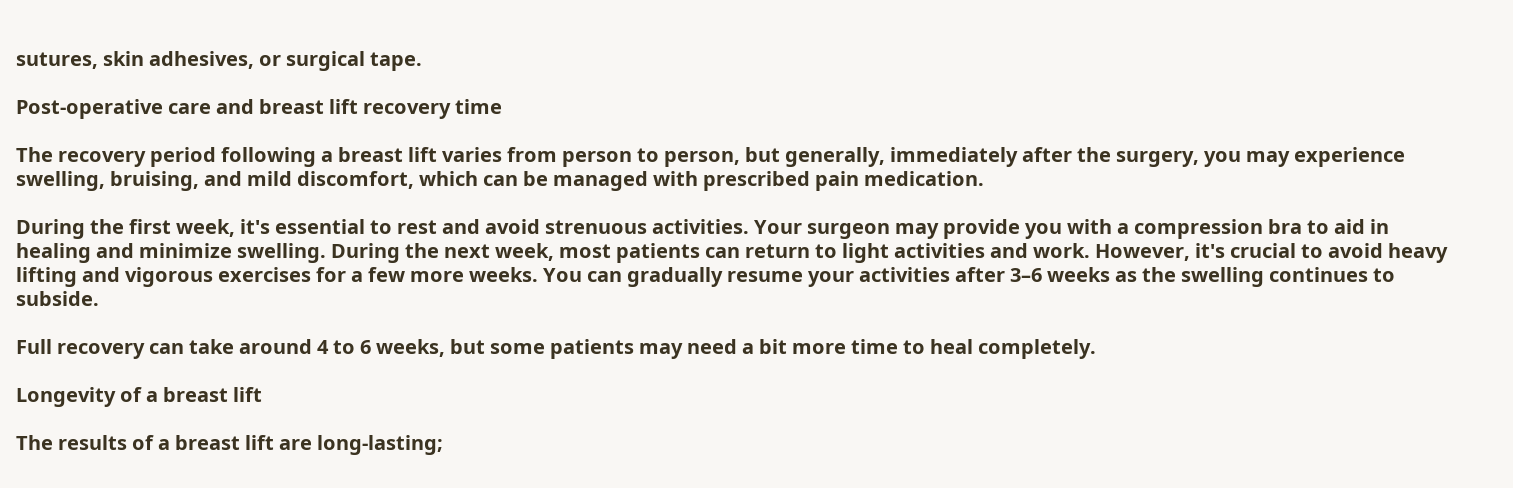sutures, skin adhesives, or surgical tape.

Post-operative care and breast lift recovery time

The recovery period following a breast lift varies from person to person, but generally, immediately after the surgery, you may experience swelling, bruising, and mild discomfort, which can be managed with prescribed pain medication.

During the first week, it's essential to rest and avoid strenuous activities. Your surgeon may provide you with a compression bra to aid in healing and minimize swelling. During the next week, most patients can return to light activities and work. However, it's crucial to avoid heavy lifting and vigorous exercises for a few more weeks. You can gradually resume your activities after 3–6 weeks as the swelling continues to subside.

Full recovery can take around 4 to 6 weeks, but some patients may need a bit more time to heal completely.

Longevity of a breast lift

The results of a breast lift are long-lasting;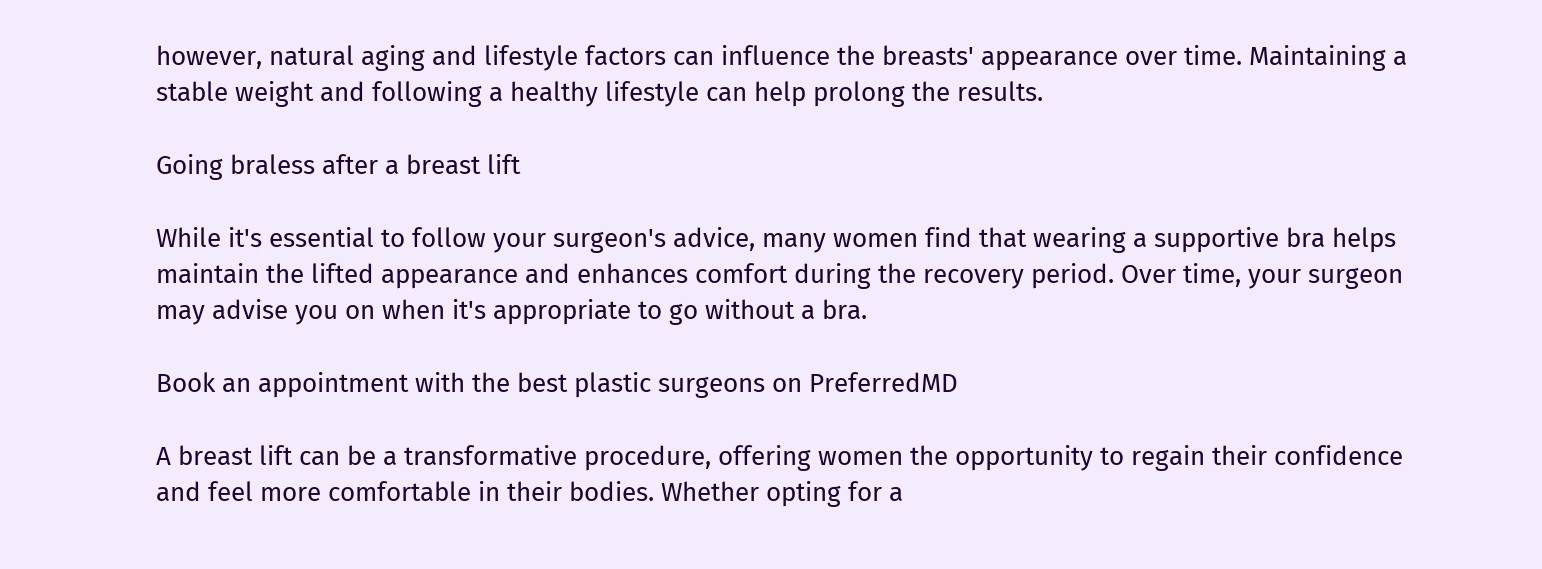however, natural aging and lifestyle factors can influence the breasts' appearance over time. Maintaining a stable weight and following a healthy lifestyle can help prolong the results.

Going braless after a breast lift

While it's essential to follow your surgeon's advice, many women find that wearing a supportive bra helps maintain the lifted appearance and enhances comfort during the recovery period. Over time, your surgeon may advise you on when it's appropriate to go without a bra.

Book an appointment with the best plastic surgeons on PreferredMD

A breast lift can be a transformative procedure, offering women the opportunity to regain their confidence and feel more comfortable in their bodies. Whether opting for a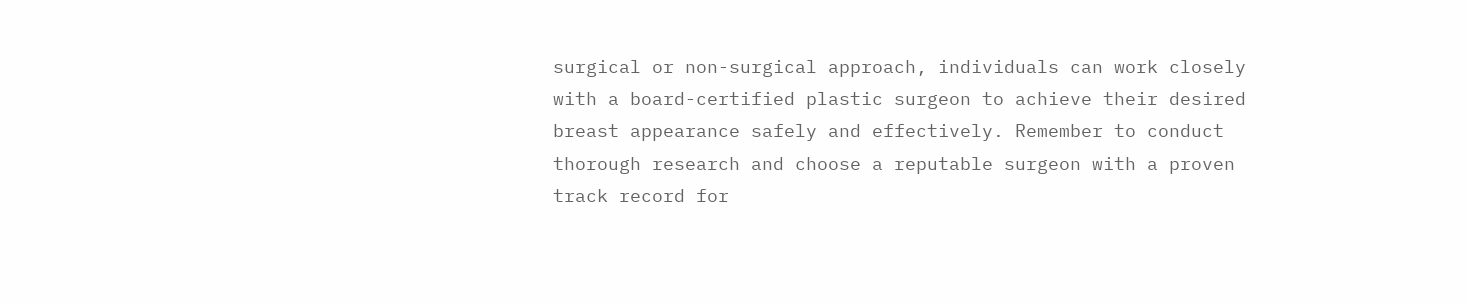surgical or non-surgical approach, individuals can work closely with a board-certified plastic surgeon to achieve their desired breast appearance safely and effectively. Remember to conduct thorough research and choose a reputable surgeon with a proven track record for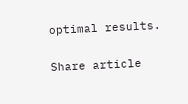optimal results.

Share article